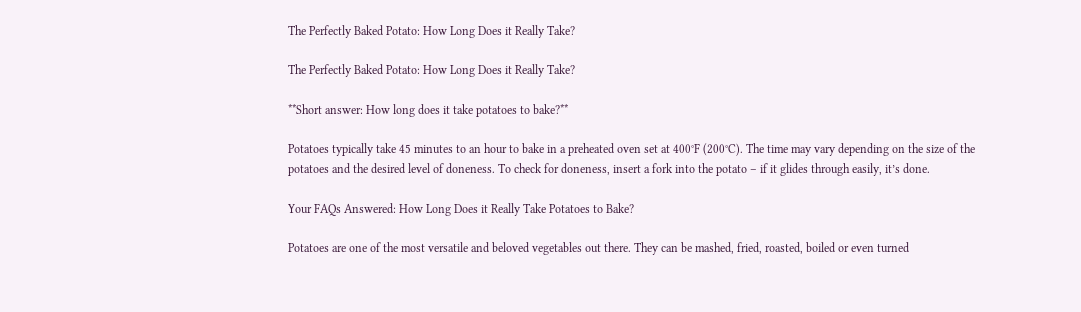The Perfectly Baked Potato: How Long Does it Really Take?

The Perfectly Baked Potato: How Long Does it Really Take?

**Short answer: How long does it take potatoes to bake?**

Potatoes typically take 45 minutes to an hour to bake in a preheated oven set at 400°F (200°C). The time may vary depending on the size of the potatoes and the desired level of doneness. To check for doneness, insert a fork into the potato – if it glides through easily, it’s done.

Your FAQs Answered: How Long Does it Really Take Potatoes to Bake?

Potatoes are one of the most versatile and beloved vegetables out there. They can be mashed, fried, roasted, boiled or even turned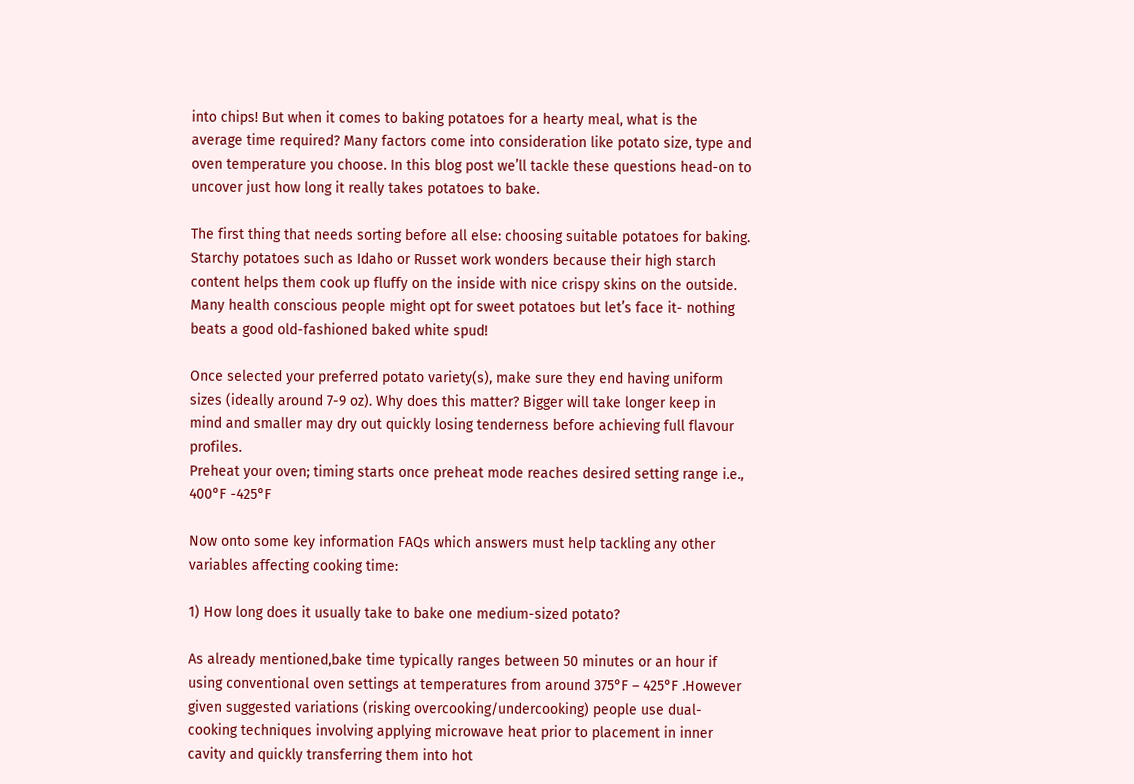into chips! But when it comes to baking potatoes for a hearty meal, what is the average time required? Many factors come into consideration like potato size, type and oven temperature you choose. In this blog post we’ll tackle these questions head-on to uncover just how long it really takes potatoes to bake.

The first thing that needs sorting before all else: choosing suitable potatoes for baking. Starchy potatoes such as Idaho or Russet work wonders because their high starch content helps them cook up fluffy on the inside with nice crispy skins on the outside. Many health conscious people might opt for sweet potatoes but let’s face it- nothing beats a good old-fashioned baked white spud!

Once selected your preferred potato variety(s), make sure they end having uniform sizes (ideally around 7-9 oz). Why does this matter? Bigger will take longer keep in mind and smaller may dry out quickly losing tenderness before achieving full flavour profiles.
Preheat your oven; timing starts once preheat mode reaches desired setting range i.e., 400°F -425°F

Now onto some key information FAQs which answers must help tackling any other variables affecting cooking time:

1) How long does it usually take to bake one medium-sized potato?

As already mentioned,bake time typically ranges between 50 minutes or an hour if using conventional oven settings at temperatures from around 375°F – 425°F .However given suggested variations (risking overcooking/undercooking) people use dual-cooking techniques involving applying microwave heat prior to placement in inner cavity and quickly transferring them into hot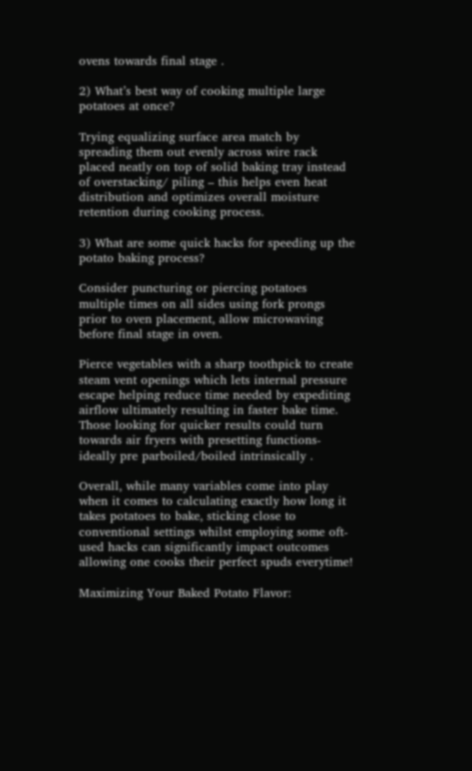ovens towards final stage .

2) What’s best way of cooking multiple large potatoes at once?

Trying equalizing surface area match by spreading them out evenly across wire rack placed neatly on top of solid baking tray instead of overstacking/ piling – this helps even heat distribution and optimizes overall moisture retention during cooking process.

3) What are some quick hacks for speeding up the potato baking process?

Consider puncturing or piercing potatoes multiple times on all sides using fork prongs prior to oven placement, allow microwaving before final stage in oven.

Pierce vegetables with a sharp toothpick to create steam vent openings which lets internal pressure escape helping reduce time needed by expediting airflow ultimately resulting in faster bake time.
Those looking for quicker results could turn towards air fryers with presetting functions- ideally pre parboiled/boiled intrinsically .

Overall, while many variables come into play when it comes to calculating exactly how long it takes potatoes to bake, sticking close to conventional settings whilst employing some oft-used hacks can significantly impact outcomes allowing one cooks their perfect spuds everytime!

Maximizing Your Baked Potato Flavor: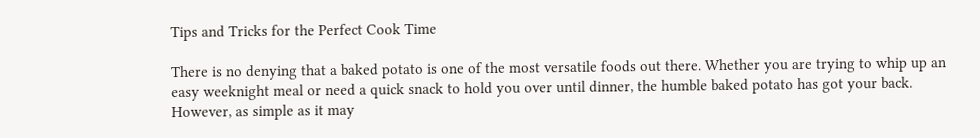Tips and Tricks for the Perfect Cook Time

There is no denying that a baked potato is one of the most versatile foods out there. Whether you are trying to whip up an easy weeknight meal or need a quick snack to hold you over until dinner, the humble baked potato has got your back. However, as simple as it may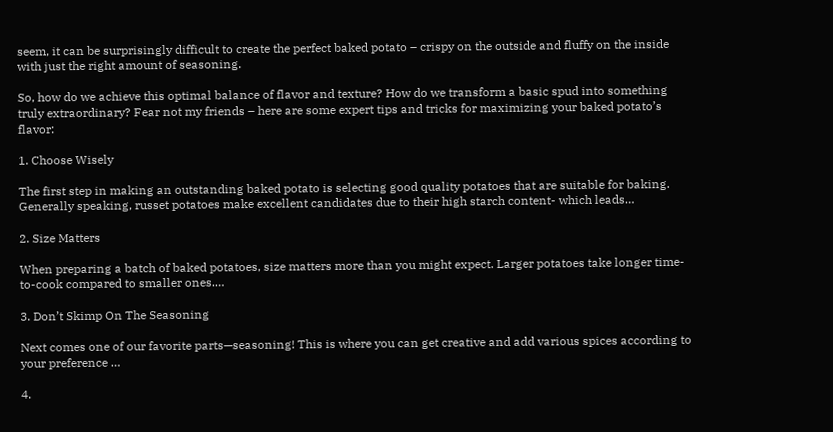seem, it can be surprisingly difficult to create the perfect baked potato – crispy on the outside and fluffy on the inside with just the right amount of seasoning.

So, how do we achieve this optimal balance of flavor and texture? How do we transform a basic spud into something truly extraordinary? Fear not my friends – here are some expert tips and tricks for maximizing your baked potato’s flavor:

1. Choose Wisely

The first step in making an outstanding baked potato is selecting good quality potatoes that are suitable for baking. Generally speaking, russet potatoes make excellent candidates due to their high starch content- which leads…

2. Size Matters

When preparing a batch of baked potatoes, size matters more than you might expect. Larger potatoes take longer time-to-cook compared to smaller ones.…

3. Don’t Skimp On The Seasoning

Next comes one of our favorite parts—seasoning! This is where you can get creative and add various spices according to your preference …

4.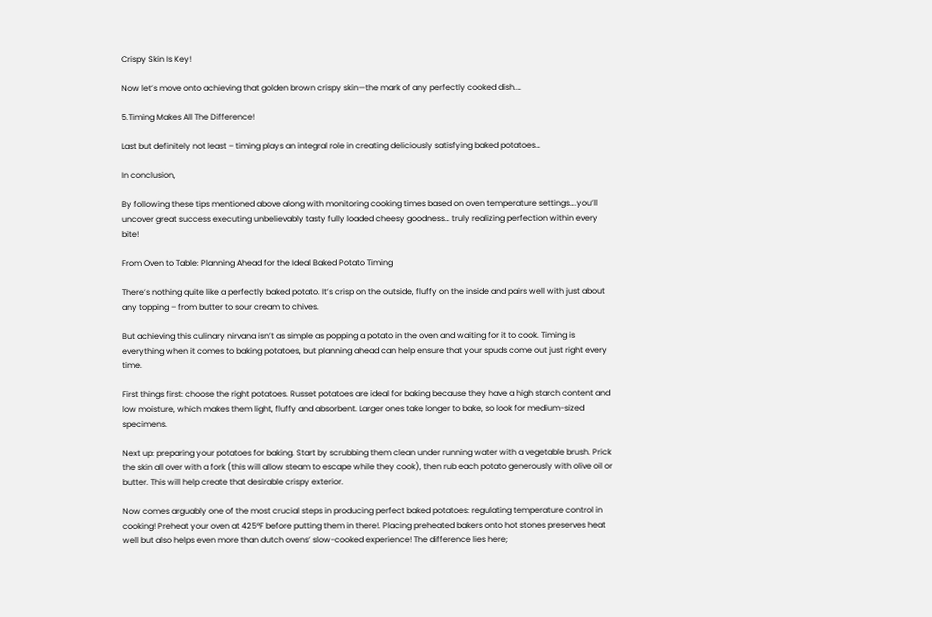Crispy Skin Is Key!

Now let’s move onto achieving that golden brown crispy skin—the mark of any perfectly cooked dish.…

5.Timing Makes All The Difference!

Last but definitely not least – timing plays an integral role in creating deliciously satisfying baked potatoes…

In conclusion,

By following these tips mentioned above along with monitoring cooking times based on oven temperature settings….you’ll uncover great success executing unbelievably tasty fully loaded cheesy goodness… truly realizing perfection within every bite!

From Oven to Table: Planning Ahead for the Ideal Baked Potato Timing

There’s nothing quite like a perfectly baked potato. It’s crisp on the outside, fluffy on the inside and pairs well with just about any topping – from butter to sour cream to chives.

But achieving this culinary nirvana isn’t as simple as popping a potato in the oven and waiting for it to cook. Timing is everything when it comes to baking potatoes, but planning ahead can help ensure that your spuds come out just right every time.

First things first: choose the right potatoes. Russet potatoes are ideal for baking because they have a high starch content and low moisture, which makes them light, fluffy and absorbent. Larger ones take longer to bake, so look for medium-sized specimens.

Next up: preparing your potatoes for baking. Start by scrubbing them clean under running water with a vegetable brush. Prick the skin all over with a fork (this will allow steam to escape while they cook), then rub each potato generously with olive oil or butter. This will help create that desirable crispy exterior.

Now comes arguably one of the most crucial steps in producing perfect baked potatoes: regulating temperature control in cooking! Preheat your oven at 425°F before putting them in there!. Placing preheated bakers onto hot stones preserves heat well but also helps even more than dutch ovens’ slow-cooked experience! The difference lies here;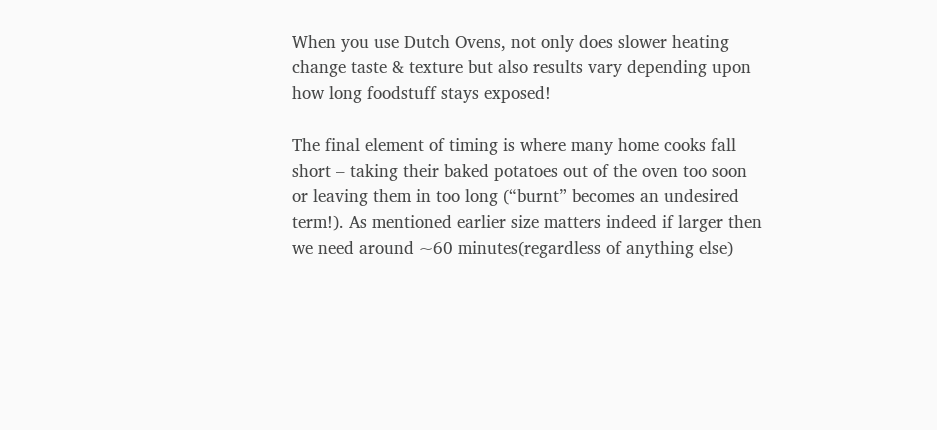When you use Dutch Ovens, not only does slower heating change taste & texture but also results vary depending upon how long foodstuff stays exposed!

The final element of timing is where many home cooks fall short – taking their baked potatoes out of the oven too soon or leaving them in too long (“burnt” becomes an undesired term!). As mentioned earlier size matters indeed if larger then we need around ~60 minutes(regardless of anything else)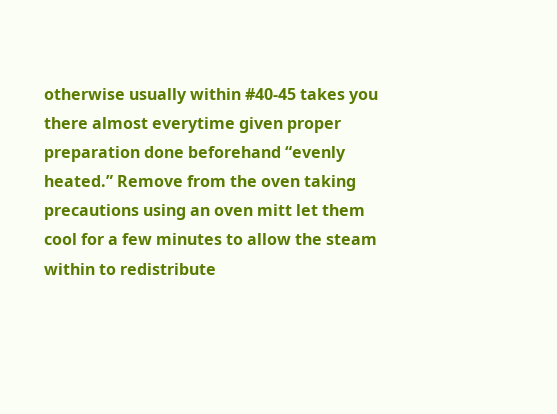otherwise usually within #40-45 takes you there almost everytime given proper preparation done beforehand “evenly heated.” Remove from the oven taking precautions using an oven mitt let them cool for a few minutes to allow the steam within to redistribute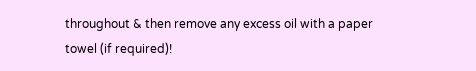throughout & then remove any excess oil with a paper towel (if required)!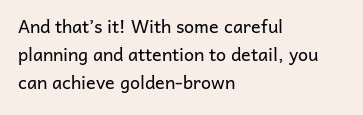And that’s it! With some careful planning and attention to detail, you can achieve golden-brown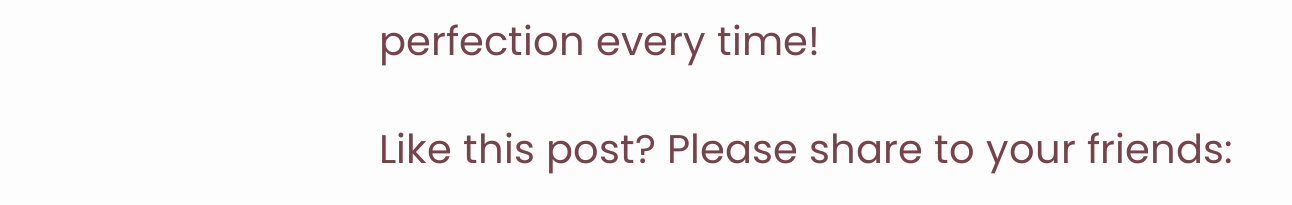perfection every time!

Like this post? Please share to your friends: